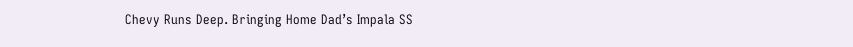Chevy Runs Deep. Bringing Home Dad’s Impala SS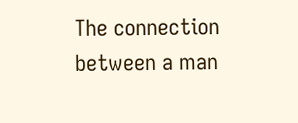The connection between a man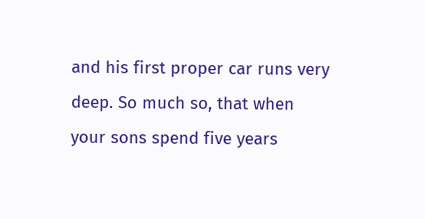and his first proper car runs very deep. So much so, that when your sons spend five years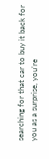searching for that car to buy it back for you as a surprise, you’re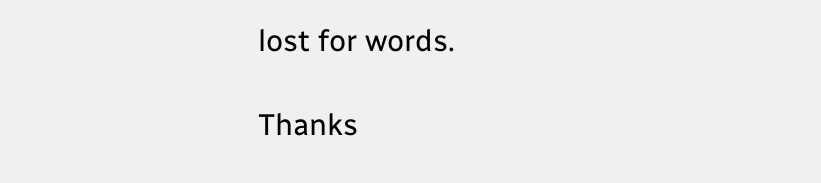lost for words.

Thanks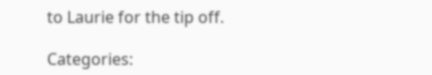to Laurie for the tip off.

Categories: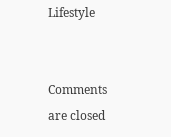Lifestyle


Comments are closed